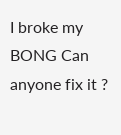I broke my BONG Can anyone fix it ?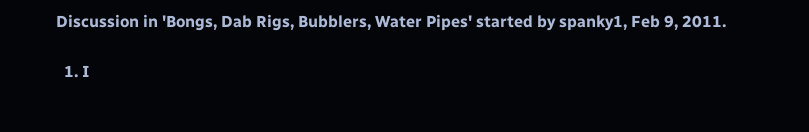Discussion in 'Bongs, Dab Rigs, Bubblers, Water Pipes' started by spanky1, Feb 9, 2011.

  1. I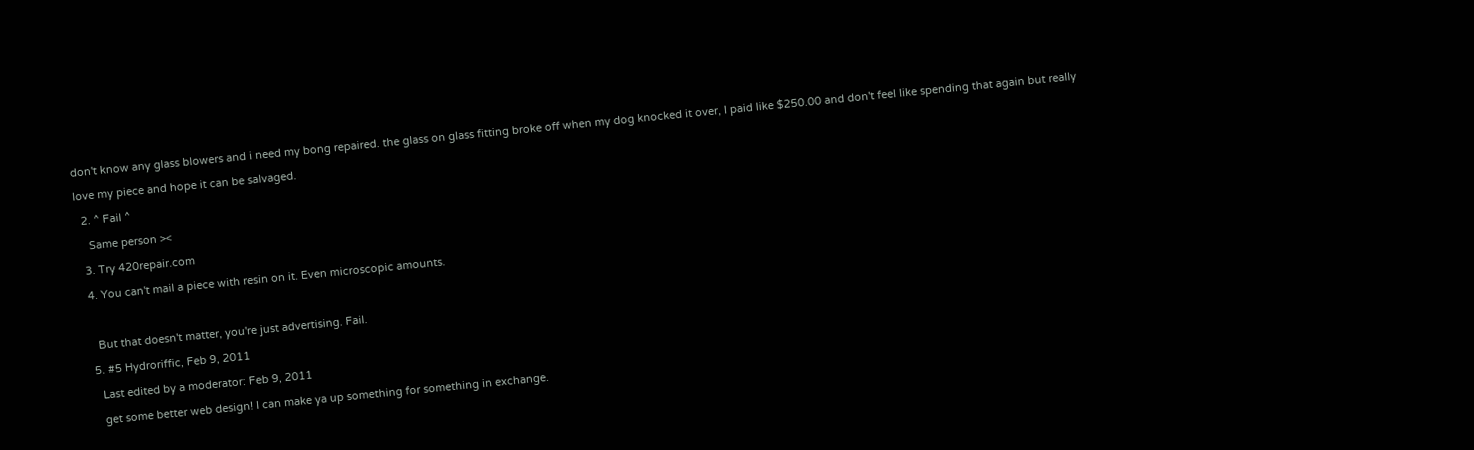don't know any glass blowers and i need my bong repaired. the glass on glass fitting broke off when my dog knocked it over, I paid like $250.00 and don't feel like spending that again but really love my piece and hope it can be salvaged.
  2. ^ Fail ^
    Same person ><
  3. Try 420repair.com
  4. You can't mail a piece with resin on it. Even microscopic amounts.

    But that doesn't matter, you're just advertising. Fail.
  5. #5 Hydroriffic, Feb 9, 2011
    Last edited by a moderator: Feb 9, 2011
    get some better web design! I can make ya up something for something in exchange.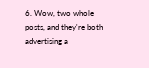6. Wow, two whole posts, and they're both advertising a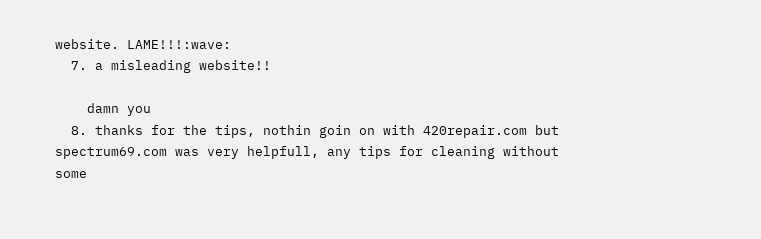website. LAME!!!:wave:
  7. a misleading website!!

    damn you
  8. thanks for the tips, nothin goin on with 420repair.com but spectrum69.com was very helpfull, any tips for cleaning without some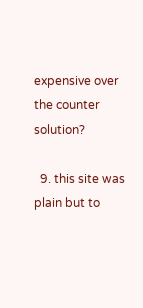expensive over the counter solution?

  9. this site was plain but to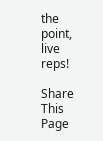the point, live reps!

Share This Page